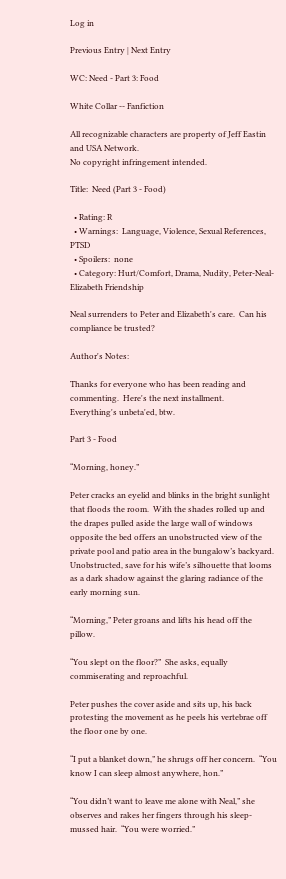Log in

Previous Entry | Next Entry

WC: Need - Part 3: Food

White Collar -- Fanfiction

All recognizable characters are property of Jeff Eastin and USA Network.
No copyright infringement intended.

Title:  Need (Part 3 - Food)

  • Rating: R
  • Warnings:  Language, Violence, Sexual References, PTSD
  • Spoilers:  none
  • Category: Hurt/Comfort, Drama, Nudity, Peter-Neal-Elizabeth Friendship

Neal surrenders to Peter and Elizabeth's care.  Can his compliance be trusted?

Author's Notes:

Thanks for everyone who has been reading and commenting.  Here's the next installment.
Everything's unbeta'ed, btw.

Part 3 - Food

“Morning, honey.”

Peter cracks an eyelid and blinks in the bright sunlight that floods the room.  With the shades rolled up and the drapes pulled aside the large wall of windows opposite the bed offers an unobstructed view of the private pool and patio area in the bungalow’s backyard.  Unobstructed, save for his wife’s silhouette that looms as a dark shadow against the glaring radiance of the early morning sun.

“Morning,” Peter groans and lifts his head off the pillow.

“You slept on the floor?”  She asks, equally commiserating and reproachful.

Peter pushes the cover aside and sits up, his back protesting the movement as he peels his vertebrae off the floor one by one.

“I put a blanket down,” he shrugs off her concern.  “You know I can sleep almost anywhere, hon.”

“You didn’t want to leave me alone with Neal,” she observes and rakes her fingers through his sleep-mussed hair.  “You were worried.”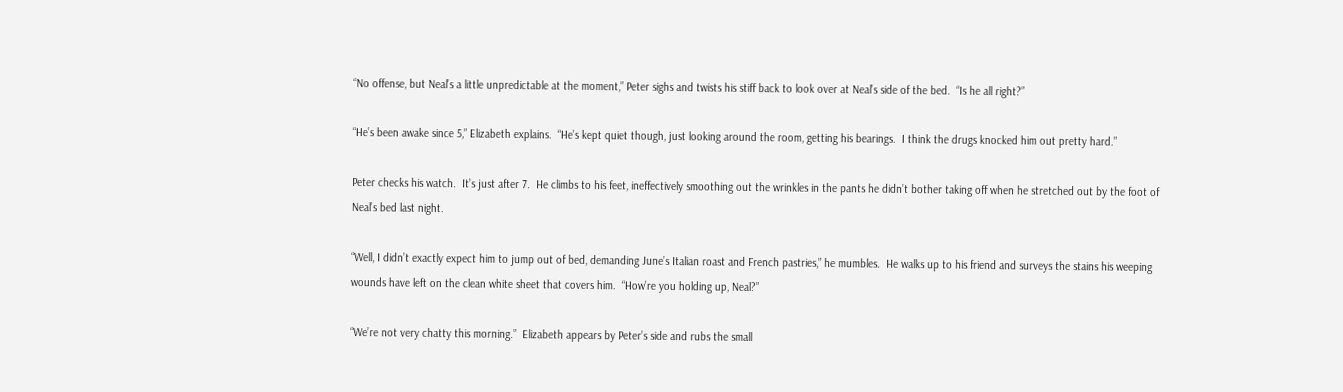“No offense, but Neal’s a little unpredictable at the moment,” Peter sighs and twists his stiff back to look over at Neal’s side of the bed.  “Is he all right?”

“He’s been awake since 5,” Elizabeth explains.  “He’s kept quiet though, just looking around the room, getting his bearings.  I think the drugs knocked him out pretty hard.”

Peter checks his watch.  It’s just after 7.  He climbs to his feet, ineffectively smoothing out the wrinkles in the pants he didn’t bother taking off when he stretched out by the foot of Neal’s bed last night.

“Well, I didn’t exactly expect him to jump out of bed, demanding June’s Italian roast and French pastries,” he mumbles.  He walks up to his friend and surveys the stains his weeping wounds have left on the clean white sheet that covers him.  “How’re you holding up, Neal?”

“We’re not very chatty this morning.”  Elizabeth appears by Peter’s side and rubs the small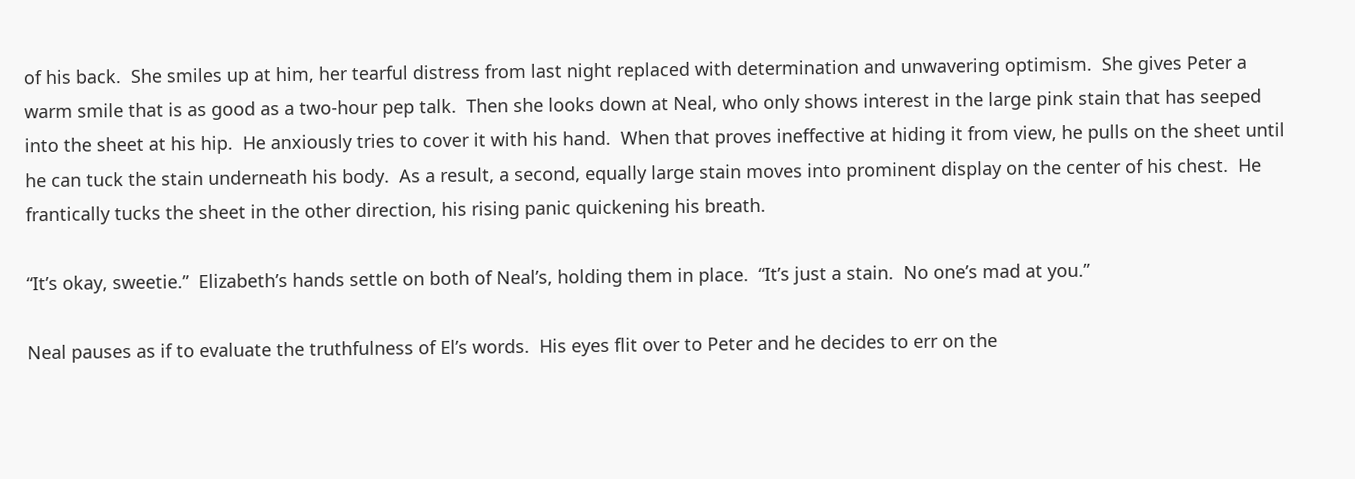of his back.  She smiles up at him, her tearful distress from last night replaced with determination and unwavering optimism.  She gives Peter a warm smile that is as good as a two-hour pep talk.  Then she looks down at Neal, who only shows interest in the large pink stain that has seeped into the sheet at his hip.  He anxiously tries to cover it with his hand.  When that proves ineffective at hiding it from view, he pulls on the sheet until he can tuck the stain underneath his body.  As a result, a second, equally large stain moves into prominent display on the center of his chest.  He frantically tucks the sheet in the other direction, his rising panic quickening his breath.

“It’s okay, sweetie.”  Elizabeth’s hands settle on both of Neal’s, holding them in place.  “It’s just a stain.  No one’s mad at you.”

Neal pauses as if to evaluate the truthfulness of El’s words.  His eyes flit over to Peter and he decides to err on the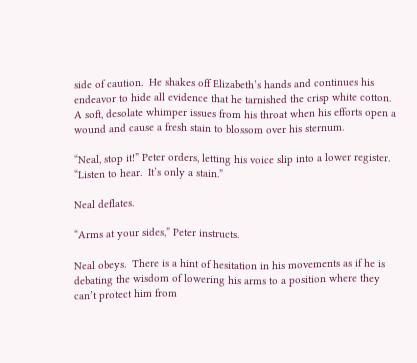side of caution.  He shakes off Elizabeth’s hands and continues his endeavor to hide all evidence that he tarnished the crisp white cotton.  A soft, desolate whimper issues from his throat when his efforts open a wound and cause a fresh stain to blossom over his sternum.

“Neal, stop it!” Peter orders, letting his voice slip into a lower register.  “Listen to hear.  It’s only a stain.”

Neal deflates.

“Arms at your sides,” Peter instructs.

Neal obeys.  There is a hint of hesitation in his movements as if he is debating the wisdom of lowering his arms to a position where they can’t protect him from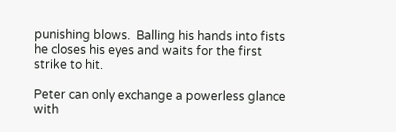punishing blows.  Balling his hands into fists he closes his eyes and waits for the first strike to hit.

Peter can only exchange a powerless glance with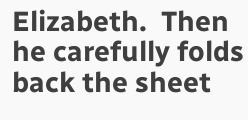Elizabeth.  Then he carefully folds back the sheet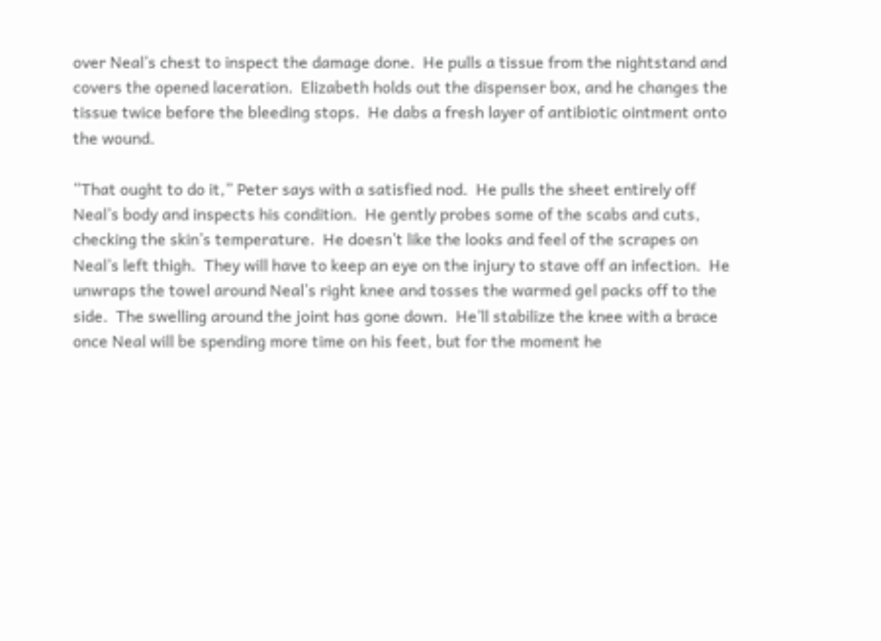over Neal’s chest to inspect the damage done.  He pulls a tissue from the nightstand and covers the opened laceration.  Elizabeth holds out the dispenser box, and he changes the tissue twice before the bleeding stops.  He dabs a fresh layer of antibiotic ointment onto the wound.

“That ought to do it,” Peter says with a satisfied nod.  He pulls the sheet entirely off Neal’s body and inspects his condition.  He gently probes some of the scabs and cuts, checking the skin’s temperature.  He doesn’t like the looks and feel of the scrapes on Neal’s left thigh.  They will have to keep an eye on the injury to stave off an infection.  He unwraps the towel around Neal’s right knee and tosses the warmed gel packs off to the side.  The swelling around the joint has gone down.  He’ll stabilize the knee with a brace once Neal will be spending more time on his feet, but for the moment he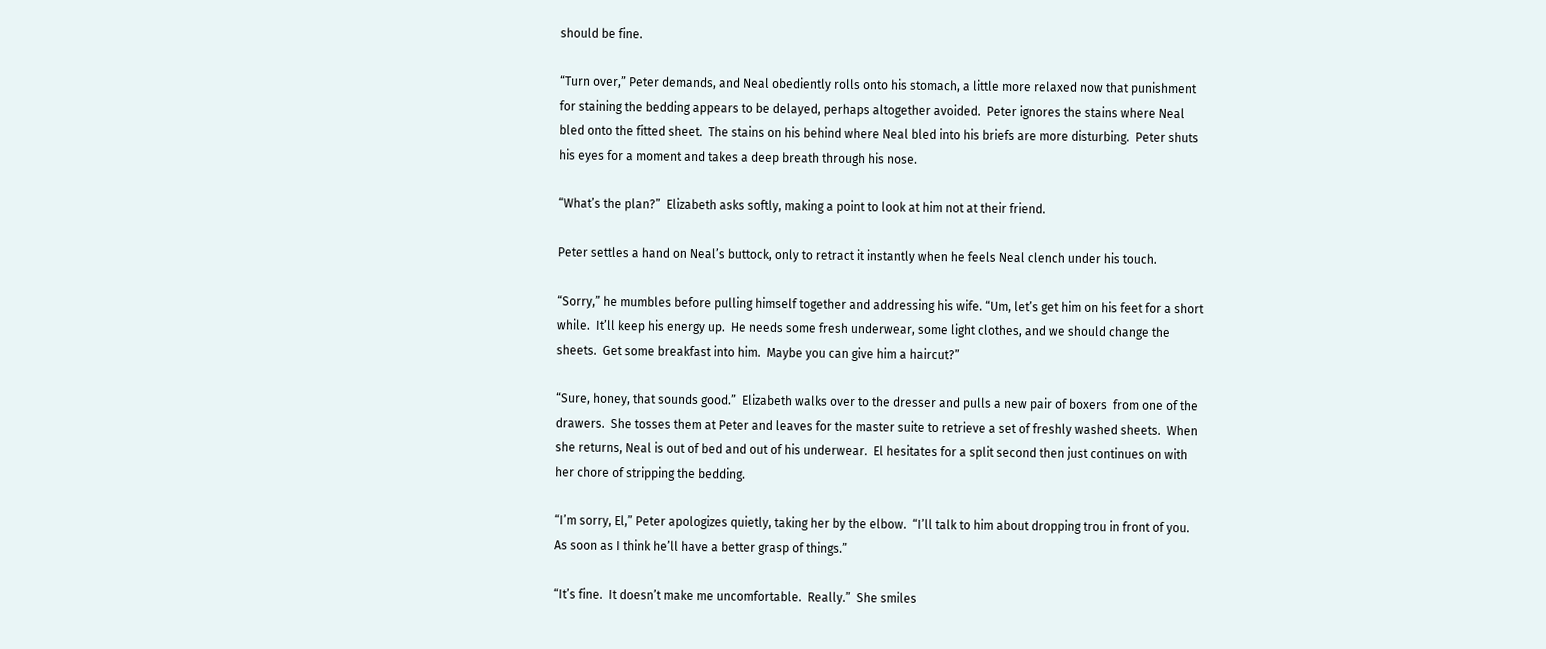should be fine.

“Turn over,” Peter demands, and Neal obediently rolls onto his stomach, a little more relaxed now that punishment for staining the bedding appears to be delayed, perhaps altogether avoided.  Peter ignores the stains where Neal bled onto the fitted sheet.  The stains on his behind where Neal bled into his briefs are more disturbing.  Peter shuts his eyes for a moment and takes a deep breath through his nose.

“What’s the plan?”  Elizabeth asks softly, making a point to look at him not at their friend.

Peter settles a hand on Neal’s buttock, only to retract it instantly when he feels Neal clench under his touch.

“Sorry,” he mumbles before pulling himself together and addressing his wife. “Um, let’s get him on his feet for a short while.  It’ll keep his energy up.  He needs some fresh underwear, some light clothes, and we should change the sheets.  Get some breakfast into him.  Maybe you can give him a haircut?”

“Sure, honey, that sounds good.”  Elizabeth walks over to the dresser and pulls a new pair of boxers  from one of the drawers.  She tosses them at Peter and leaves for the master suite to retrieve a set of freshly washed sheets.  When she returns, Neal is out of bed and out of his underwear.  El hesitates for a split second then just continues on with her chore of stripping the bedding.

“I’m sorry, El,” Peter apologizes quietly, taking her by the elbow.  “I’ll talk to him about dropping trou in front of you.  As soon as I think he’ll have a better grasp of things.”

“It’s fine.  It doesn’t make me uncomfortable.  Really.”  She smiles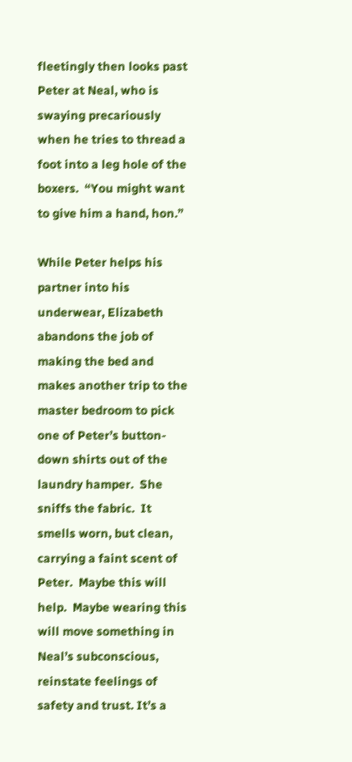fleetingly then looks past Peter at Neal, who is swaying precariously when he tries to thread a foot into a leg hole of the boxers.  “You might want to give him a hand, hon.”

While Peter helps his partner into his underwear, Elizabeth abandons the job of making the bed and makes another trip to the master bedroom to pick one of Peter’s button-down shirts out of the laundry hamper.  She sniffs the fabric.  It smells worn, but clean, carrying a faint scent of Peter.  Maybe this will help.  Maybe wearing this will move something in Neal’s subconscious, reinstate feelings of safety and trust. It’s a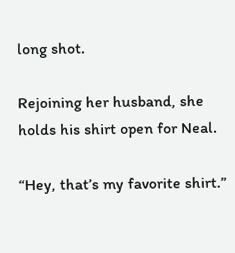long shot.

Rejoining her husband, she holds his shirt open for Neal.

“Hey, that’s my favorite shirt.”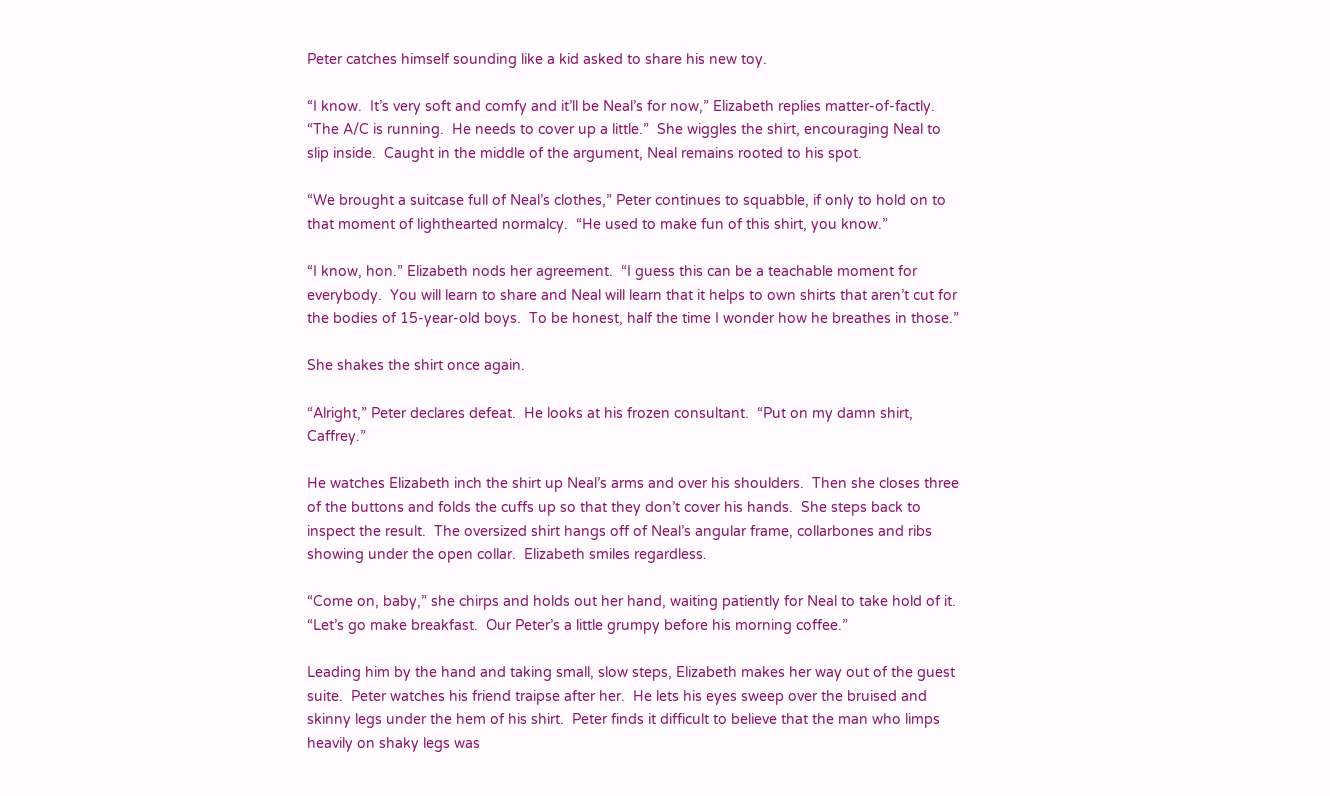Peter catches himself sounding like a kid asked to share his new toy.

“I know.  It’s very soft and comfy and it’ll be Neal’s for now,” Elizabeth replies matter-of-factly.  “The A/C is running.  He needs to cover up a little.”  She wiggles the shirt, encouraging Neal to slip inside.  Caught in the middle of the argument, Neal remains rooted to his spot.

“We brought a suitcase full of Neal’s clothes,” Peter continues to squabble, if only to hold on to that moment of lighthearted normalcy.  “He used to make fun of this shirt, you know.”

“I know, hon.” Elizabeth nods her agreement.  “I guess this can be a teachable moment for everybody.  You will learn to share and Neal will learn that it helps to own shirts that aren’t cut for the bodies of 15-year-old boys.  To be honest, half the time I wonder how he breathes in those.”

She shakes the shirt once again.

“Alright,” Peter declares defeat.  He looks at his frozen consultant.  “Put on my damn shirt, Caffrey.”

He watches Elizabeth inch the shirt up Neal’s arms and over his shoulders.  Then she closes three of the buttons and folds the cuffs up so that they don’t cover his hands.  She steps back to inspect the result.  The oversized shirt hangs off of Neal’s angular frame, collarbones and ribs showing under the open collar.  Elizabeth smiles regardless.

“Come on, baby,” she chirps and holds out her hand, waiting patiently for Neal to take hold of it.  “Let’s go make breakfast.  Our Peter’s a little grumpy before his morning coffee.”

Leading him by the hand and taking small, slow steps, Elizabeth makes her way out of the guest suite.  Peter watches his friend traipse after her.  He lets his eyes sweep over the bruised and skinny legs under the hem of his shirt.  Peter finds it difficult to believe that the man who limps heavily on shaky legs was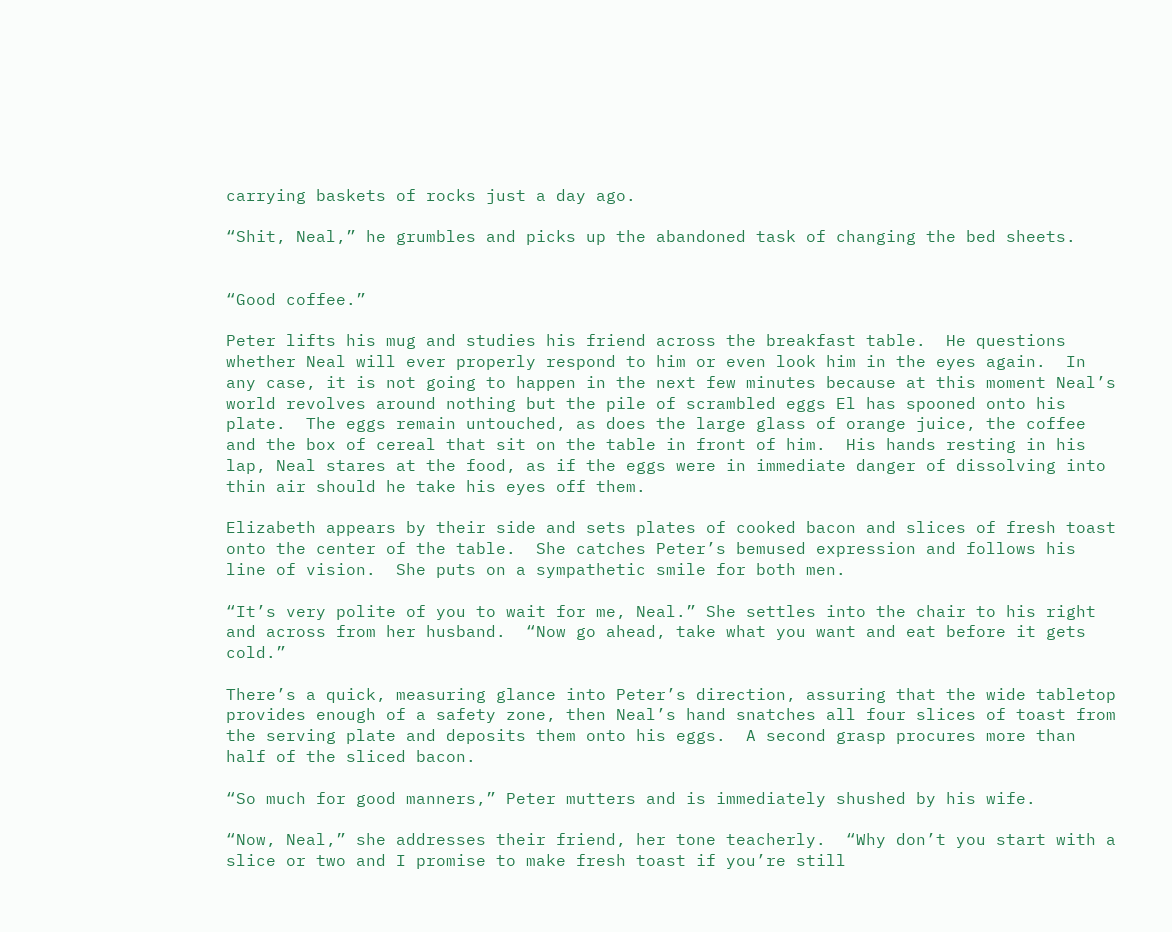carrying baskets of rocks just a day ago.

“Shit, Neal,” he grumbles and picks up the abandoned task of changing the bed sheets.


“Good coffee.”

Peter lifts his mug and studies his friend across the breakfast table.  He questions whether Neal will ever properly respond to him or even look him in the eyes again.  In any case, it is not going to happen in the next few minutes because at this moment Neal’s world revolves around nothing but the pile of scrambled eggs El has spooned onto his plate.  The eggs remain untouched, as does the large glass of orange juice, the coffee and the box of cereal that sit on the table in front of him.  His hands resting in his lap, Neal stares at the food, as if the eggs were in immediate danger of dissolving into thin air should he take his eyes off them.

Elizabeth appears by their side and sets plates of cooked bacon and slices of fresh toast onto the center of the table.  She catches Peter’s bemused expression and follows his line of vision.  She puts on a sympathetic smile for both men.

“It’s very polite of you to wait for me, Neal.” She settles into the chair to his right and across from her husband.  “Now go ahead, take what you want and eat before it gets cold.”

There’s a quick, measuring glance into Peter’s direction, assuring that the wide tabletop provides enough of a safety zone, then Neal’s hand snatches all four slices of toast from the serving plate and deposits them onto his eggs.  A second grasp procures more than half of the sliced bacon.

“So much for good manners,” Peter mutters and is immediately shushed by his wife.

“Now, Neal,” she addresses their friend, her tone teacherly.  “Why don’t you start with a slice or two and I promise to make fresh toast if you’re still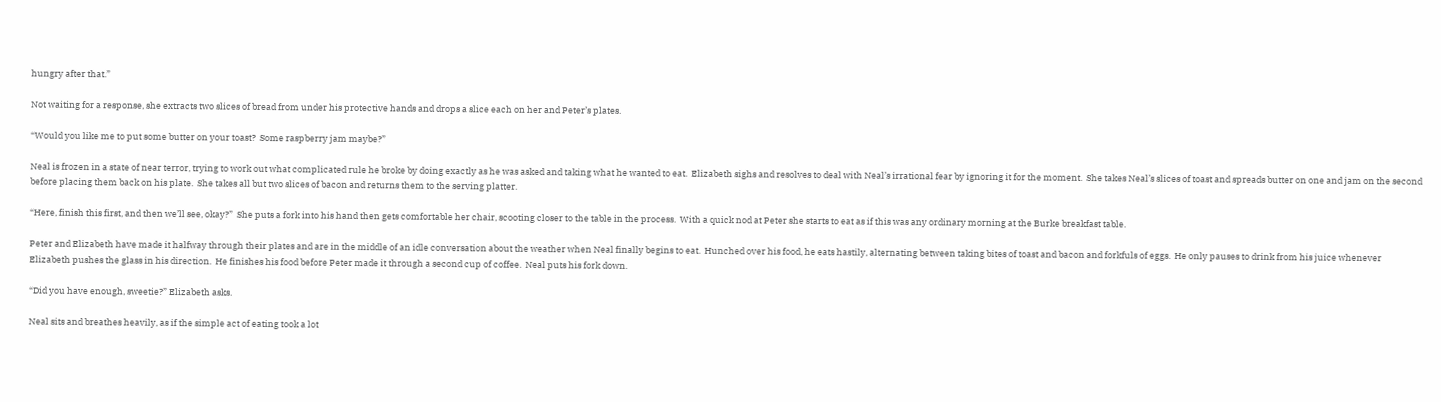hungry after that.”

Not waiting for a response, she extracts two slices of bread from under his protective hands and drops a slice each on her and Peter’s plates.

“Would you like me to put some butter on your toast?  Some raspberry jam maybe?”

Neal is frozen in a state of near terror, trying to work out what complicated rule he broke by doing exactly as he was asked and taking what he wanted to eat.  Elizabeth sighs and resolves to deal with Neal’s irrational fear by ignoring it for the moment.  She takes Neal’s slices of toast and spreads butter on one and jam on the second before placing them back on his plate.  She takes all but two slices of bacon and returns them to the serving platter.

“Here, finish this first, and then we’ll see, okay?”  She puts a fork into his hand then gets comfortable her chair, scooting closer to the table in the process.  With a quick nod at Peter she starts to eat as if this was any ordinary morning at the Burke breakfast table.

Peter and Elizabeth have made it halfway through their plates and are in the middle of an idle conversation about the weather when Neal finally begins to eat.  Hunched over his food, he eats hastily, alternating between taking bites of toast and bacon and forkfuls of eggs.  He only pauses to drink from his juice whenever Elizabeth pushes the glass in his direction.  He finishes his food before Peter made it through a second cup of coffee.  Neal puts his fork down.

“Did you have enough, sweetie?” Elizabeth asks.

Neal sits and breathes heavily, as if the simple act of eating took a lot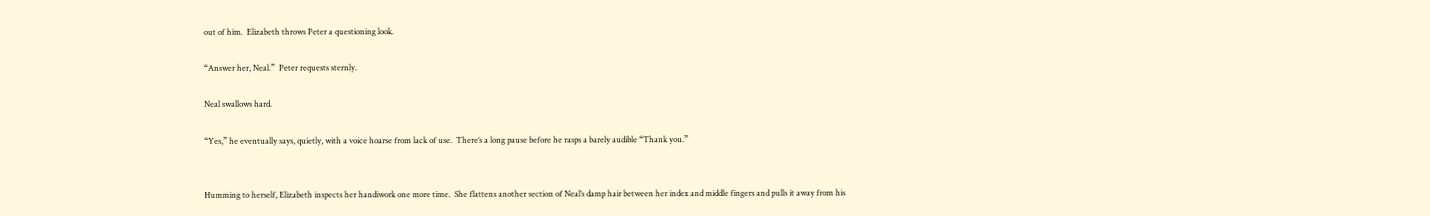out of him.  Elizabeth throws Peter a questioning look.

“Answer her, Neal.”  Peter requests sternly.

Neal swallows hard.

“Yes,” he eventually says, quietly, with a voice hoarse from lack of use.  There’s a long pause before he rasps a barely audible “Thank you.”


Humming to herself, Elizabeth inspects her handiwork one more time.  She flattens another section of Neal’s damp hair between her index and middle fingers and pulls it away from his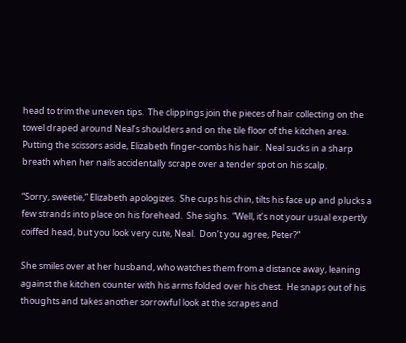head to trim the uneven tips.  The clippings join the pieces of hair collecting on the towel draped around Neal’s shoulders and on the tile floor of the kitchen area.  Putting the scissors aside, Elizabeth finger-combs his hair.  Neal sucks in a sharp breath when her nails accidentally scrape over a tender spot on his scalp.

“Sorry, sweetie,” Elizabeth apologizes.  She cups his chin, tilts his face up and plucks a few strands into place on his forehead.  She sighs.  “Well, it’s not your usual expertly coiffed head, but you look very cute, Neal.  Don’t you agree, Peter?”

She smiles over at her husband, who watches them from a distance away, leaning against the kitchen counter with his arms folded over his chest.  He snaps out of his thoughts and takes another sorrowful look at the scrapes and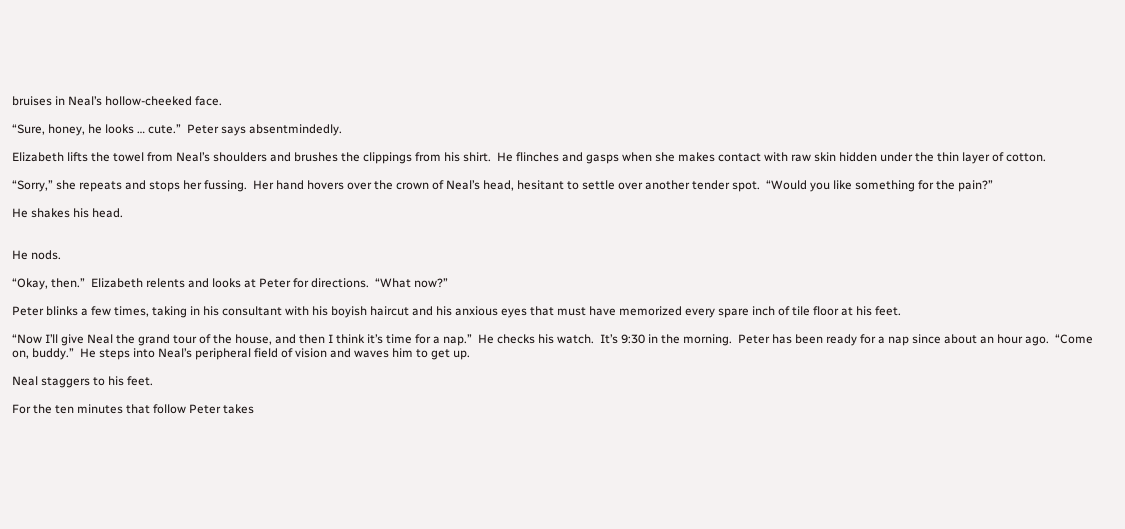bruises in Neal’s hollow-cheeked face.

“Sure, honey, he looks … cute.”  Peter says absentmindedly.

Elizabeth lifts the towel from Neal’s shoulders and brushes the clippings from his shirt.  He flinches and gasps when she makes contact with raw skin hidden under the thin layer of cotton.

“Sorry,” she repeats and stops her fussing.  Her hand hovers over the crown of Neal’s head, hesitant to settle over another tender spot.  “Would you like something for the pain?”

He shakes his head.


He nods.

“Okay, then.”  Elizabeth relents and looks at Peter for directions.  “What now?”

Peter blinks a few times, taking in his consultant with his boyish haircut and his anxious eyes that must have memorized every spare inch of tile floor at his feet.

“Now I’ll give Neal the grand tour of the house, and then I think it’s time for a nap.”  He checks his watch.  It’s 9:30 in the morning.  Peter has been ready for a nap since about an hour ago.  “Come on, buddy.”  He steps into Neal’s peripheral field of vision and waves him to get up.

Neal staggers to his feet.

For the ten minutes that follow Peter takes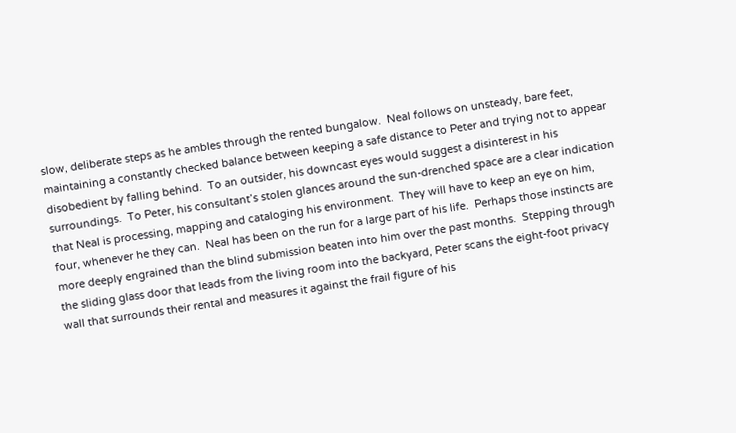slow, deliberate steps as he ambles through the rented bungalow.  Neal follows on unsteady, bare feet, maintaining a constantly checked balance between keeping a safe distance to Peter and trying not to appear disobedient by falling behind.  To an outsider, his downcast eyes would suggest a disinterest in his surroundings.  To Peter, his consultant’s stolen glances around the sun-drenched space are a clear indication that Neal is processing, mapping and cataloging his environment.  They will have to keep an eye on him, four, whenever he they can.  Neal has been on the run for a large part of his life.  Perhaps those instincts are more deeply engrained than the blind submission beaten into him over the past months.  Stepping through the sliding glass door that leads from the living room into the backyard, Peter scans the eight-foot privacy wall that surrounds their rental and measures it against the frail figure of his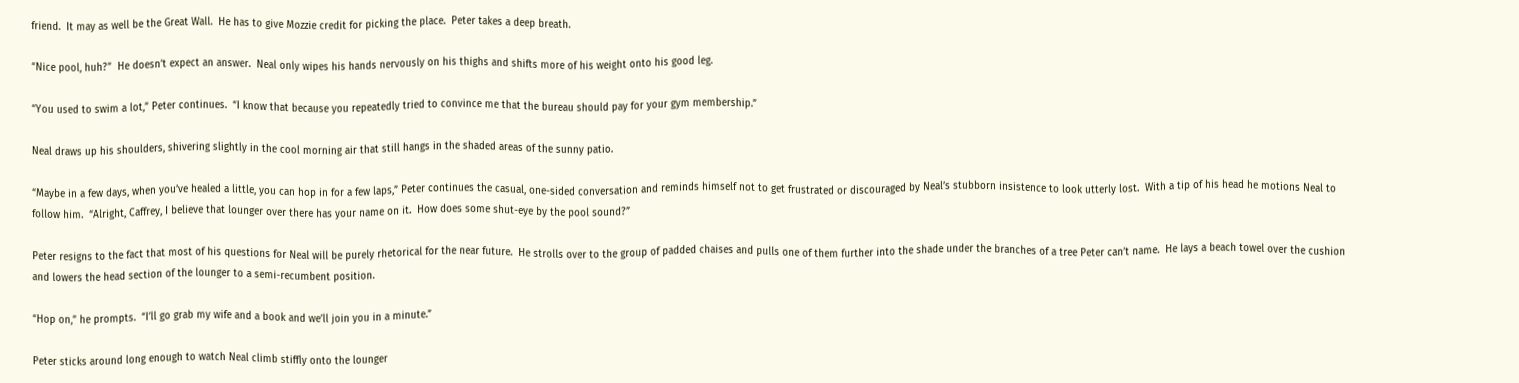friend.  It may as well be the Great Wall.  He has to give Mozzie credit for picking the place.  Peter takes a deep breath.

“Nice pool, huh?”  He doesn’t expect an answer.  Neal only wipes his hands nervously on his thighs and shifts more of his weight onto his good leg.

“You used to swim a lot,” Peter continues.  “I know that because you repeatedly tried to convince me that the bureau should pay for your gym membership.”

Neal draws up his shoulders, shivering slightly in the cool morning air that still hangs in the shaded areas of the sunny patio.

“Maybe in a few days, when you’ve healed a little, you can hop in for a few laps,” Peter continues the casual, one-sided conversation and reminds himself not to get frustrated or discouraged by Neal’s stubborn insistence to look utterly lost.  With a tip of his head he motions Neal to follow him.  “Alright, Caffrey, I believe that lounger over there has your name on it.  How does some shut-eye by the pool sound?”

Peter resigns to the fact that most of his questions for Neal will be purely rhetorical for the near future.  He strolls over to the group of padded chaises and pulls one of them further into the shade under the branches of a tree Peter can’t name.  He lays a beach towel over the cushion and lowers the head section of the lounger to a semi-recumbent position.

“Hop on,” he prompts.  “I’ll go grab my wife and a book and we’ll join you in a minute.”

Peter sticks around long enough to watch Neal climb stiffly onto the lounger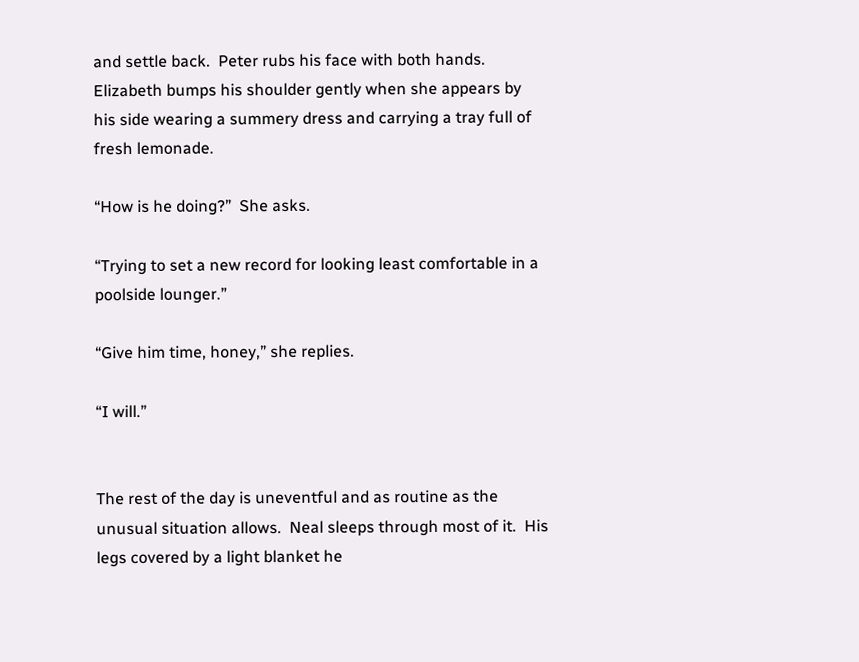and settle back.  Peter rubs his face with both hands.  Elizabeth bumps his shoulder gently when she appears by his side wearing a summery dress and carrying a tray full of fresh lemonade.

“How is he doing?”  She asks.

“Trying to set a new record for looking least comfortable in a poolside lounger.”

“Give him time, honey,” she replies.

“I will.”


The rest of the day is uneventful and as routine as the unusual situation allows.  Neal sleeps through most of it.  His legs covered by a light blanket he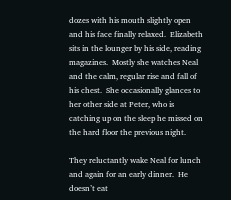dozes with his mouth slightly open and his face finally relaxed.  Elizabeth sits in the lounger by his side, reading magazines.  Mostly she watches Neal and the calm, regular rise and fall of his chest.  She occasionally glances to her other side at Peter, who is catching up on the sleep he missed on the hard floor the previous night.

They reluctantly wake Neal for lunch and again for an early dinner.  He doesn’t eat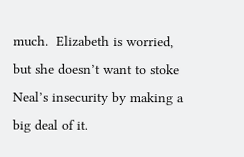much.  Elizabeth is worried, but she doesn’t want to stoke Neal’s insecurity by making a big deal of it.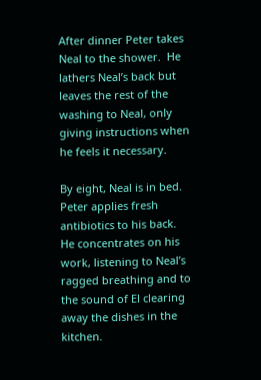After dinner Peter takes Neal to the shower.  He lathers Neal’s back but leaves the rest of the washing to Neal, only giving instructions when he feels it necessary.

By eight, Neal is in bed.  Peter applies fresh antibiotics to his back.  He concentrates on his work, listening to Neal’s ragged breathing and to the sound of El clearing away the dishes in the kitchen.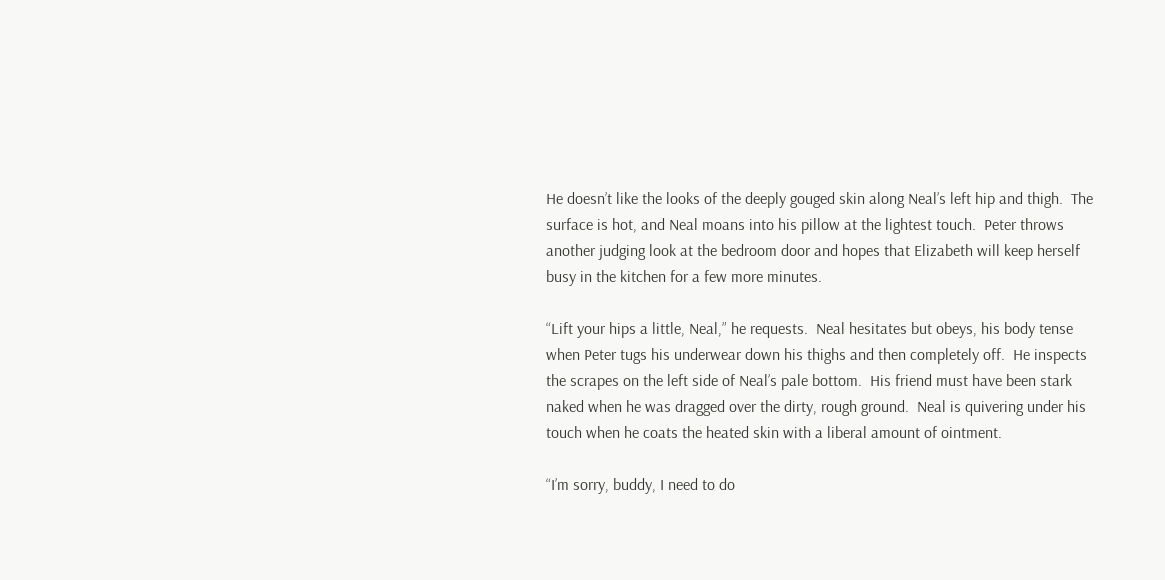He doesn’t like the looks of the deeply gouged skin along Neal’s left hip and thigh.  The surface is hot, and Neal moans into his pillow at the lightest touch.  Peter throws another judging look at the bedroom door and hopes that Elizabeth will keep herself busy in the kitchen for a few more minutes.

“Lift your hips a little, Neal,” he requests.  Neal hesitates but obeys, his body tense when Peter tugs his underwear down his thighs and then completely off.  He inspects the scrapes on the left side of Neal’s pale bottom.  His friend must have been stark naked when he was dragged over the dirty, rough ground.  Neal is quivering under his touch when he coats the heated skin with a liberal amount of ointment.

“I’m sorry, buddy, I need to do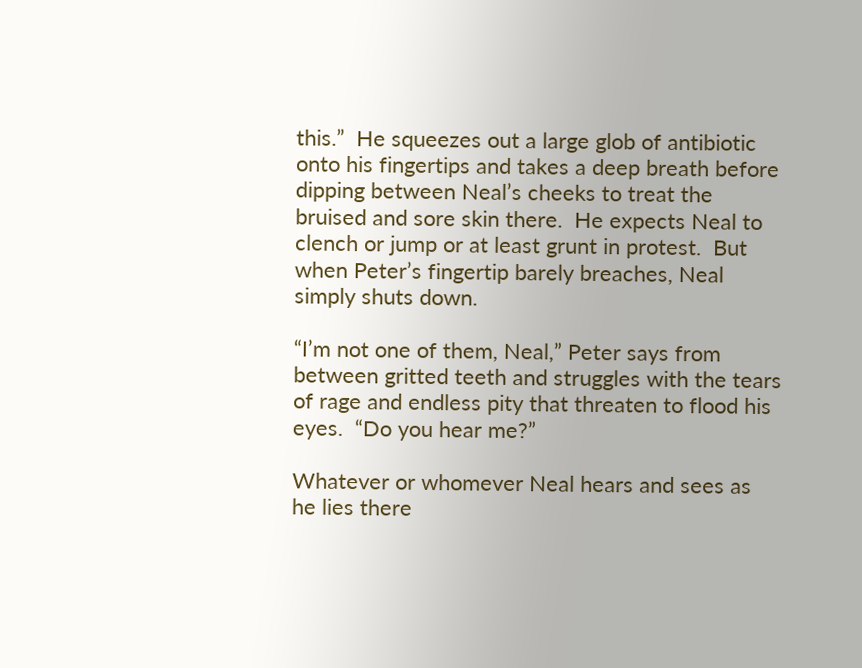this.”  He squeezes out a large glob of antibiotic onto his fingertips and takes a deep breath before dipping between Neal’s cheeks to treat the bruised and sore skin there.  He expects Neal to clench or jump or at least grunt in protest.  But when Peter’s fingertip barely breaches, Neal simply shuts down.

“I’m not one of them, Neal,” Peter says from between gritted teeth and struggles with the tears of rage and endless pity that threaten to flood his eyes.  “Do you hear me?”

Whatever or whomever Neal hears and sees as he lies there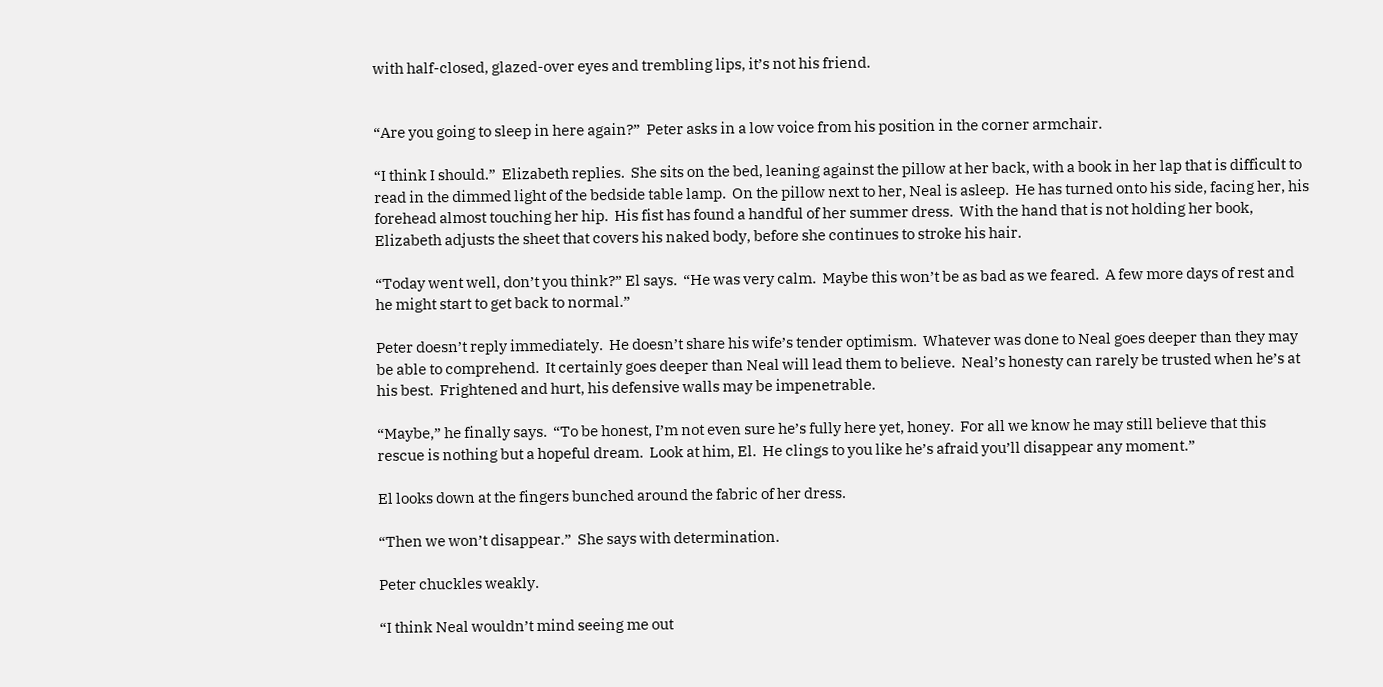with half-closed, glazed-over eyes and trembling lips, it’s not his friend.


“Are you going to sleep in here again?”  Peter asks in a low voice from his position in the corner armchair.

“I think I should.”  Elizabeth replies.  She sits on the bed, leaning against the pillow at her back, with a book in her lap that is difficult to read in the dimmed light of the bedside table lamp.  On the pillow next to her, Neal is asleep.  He has turned onto his side, facing her, his forehead almost touching her hip.  His fist has found a handful of her summer dress.  With the hand that is not holding her book, Elizabeth adjusts the sheet that covers his naked body, before she continues to stroke his hair.

“Today went well, don’t you think?” El says.  “He was very calm.  Maybe this won’t be as bad as we feared.  A few more days of rest and he might start to get back to normal.”

Peter doesn’t reply immediately.  He doesn’t share his wife’s tender optimism.  Whatever was done to Neal goes deeper than they may be able to comprehend.  It certainly goes deeper than Neal will lead them to believe.  Neal’s honesty can rarely be trusted when he’s at his best.  Frightened and hurt, his defensive walls may be impenetrable.

“Maybe,” he finally says.  “To be honest, I’m not even sure he’s fully here yet, honey.  For all we know he may still believe that this rescue is nothing but a hopeful dream.  Look at him, El.  He clings to you like he’s afraid you’ll disappear any moment.”

El looks down at the fingers bunched around the fabric of her dress.

“Then we won’t disappear.”  She says with determination.

Peter chuckles weakly.

“I think Neal wouldn’t mind seeing me out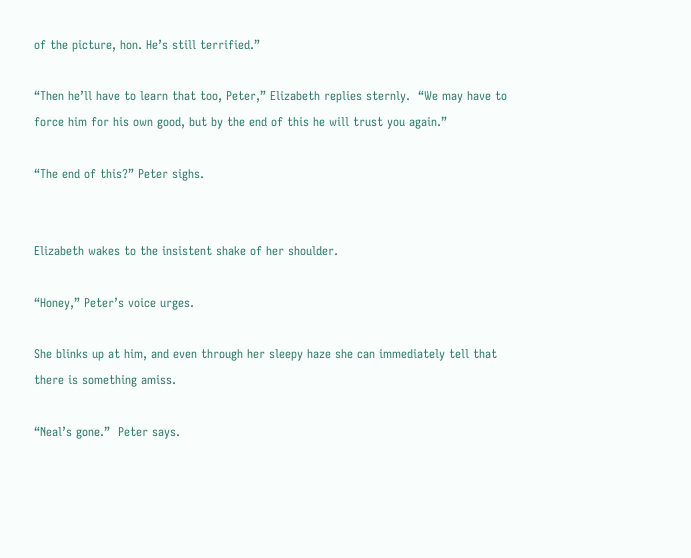of the picture, hon. He’s still terrified.”

“Then he’ll have to learn that too, Peter,” Elizabeth replies sternly.  “We may have to force him for his own good, but by the end of this he will trust you again.”

“The end of this?” Peter sighs.


Elizabeth wakes to the insistent shake of her shoulder.

“Honey,” Peter’s voice urges.

She blinks up at him, and even through her sleepy haze she can immediately tell that there is something amiss.

“Neal’s gone.”  Peter says.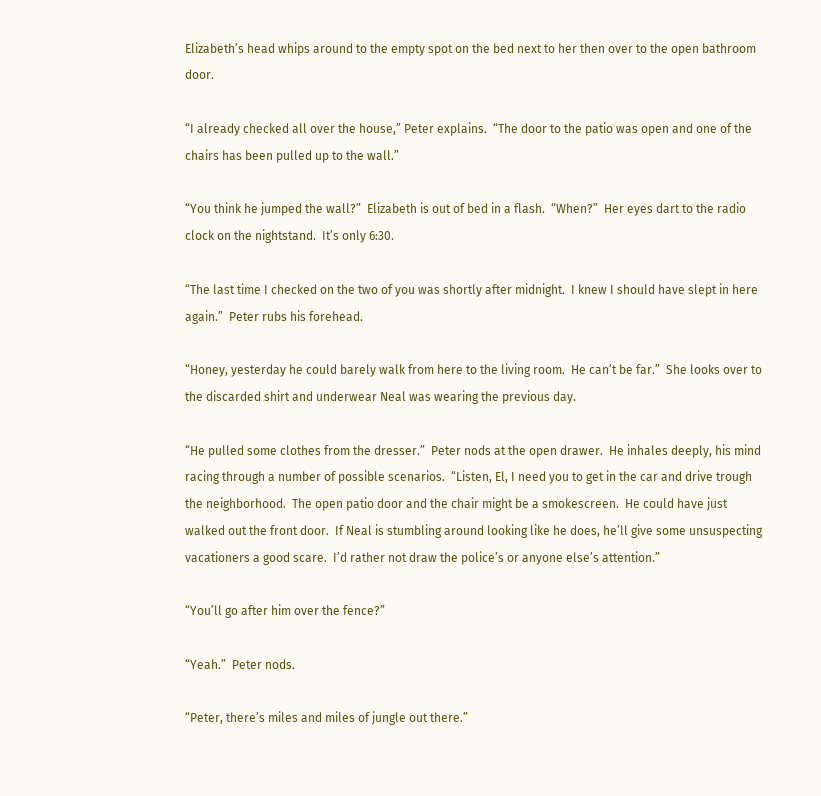Elizabeth’s head whips around to the empty spot on the bed next to her then over to the open bathroom door.

“I already checked all over the house,” Peter explains.  “The door to the patio was open and one of the chairs has been pulled up to the wall.”

“You think he jumped the wall?”  Elizabeth is out of bed in a flash.  “When?”  Her eyes dart to the radio clock on the nightstand.  It’s only 6:30.

“The last time I checked on the two of you was shortly after midnight.  I knew I should have slept in here again.”  Peter rubs his forehead.

“Honey, yesterday he could barely walk from here to the living room.  He can’t be far.”  She looks over to the discarded shirt and underwear Neal was wearing the previous day.

“He pulled some clothes from the dresser.”  Peter nods at the open drawer.  He inhales deeply, his mind racing through a number of possible scenarios.  “Listen, El, I need you to get in the car and drive trough the neighborhood.  The open patio door and the chair might be a smokescreen.  He could have just walked out the front door.  If Neal is stumbling around looking like he does, he’ll give some unsuspecting vacationers a good scare.  I’d rather not draw the police’s or anyone else’s attention.”

“You’ll go after him over the fence?”

“Yeah.”  Peter nods.

“Peter, there’s miles and miles of jungle out there.”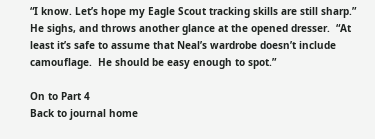“I know. Let’s hope my Eagle Scout tracking skills are still sharp.” He sighs, and throws another glance at the opened dresser.  “At least it’s safe to assume that Neal’s wardrobe doesn’t include camouflage.  He should be easy enough to spot.”

On to Part 4
Back to journal home